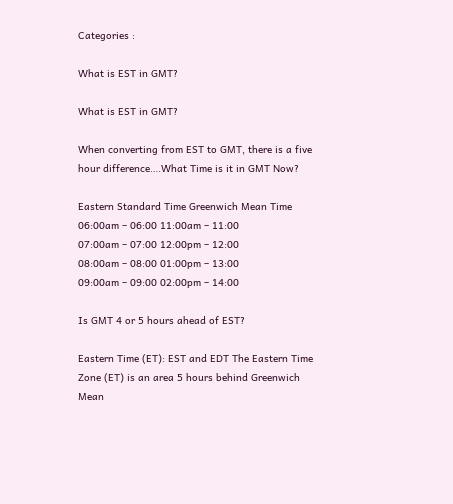Categories :

What is EST in GMT?

What is EST in GMT?

When converting from EST to GMT, there is a five hour difference….What Time is it in GMT Now?

Eastern Standard Time Greenwich Mean Time
06:00am – 06:00 11:00am – 11:00
07:00am – 07:00 12:00pm – 12:00
08:00am – 08:00 01:00pm – 13:00
09:00am – 09:00 02:00pm – 14:00

Is GMT 4 or 5 hours ahead of EST?

Eastern Time (ET): EST and EDT The Eastern Time Zone (ET) is an area 5 hours behind Greenwich Mean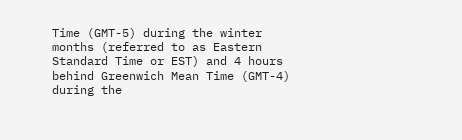Time (GMT-5) during the winter months (referred to as Eastern Standard Time or EST) and 4 hours behind Greenwich Mean Time (GMT-4) during the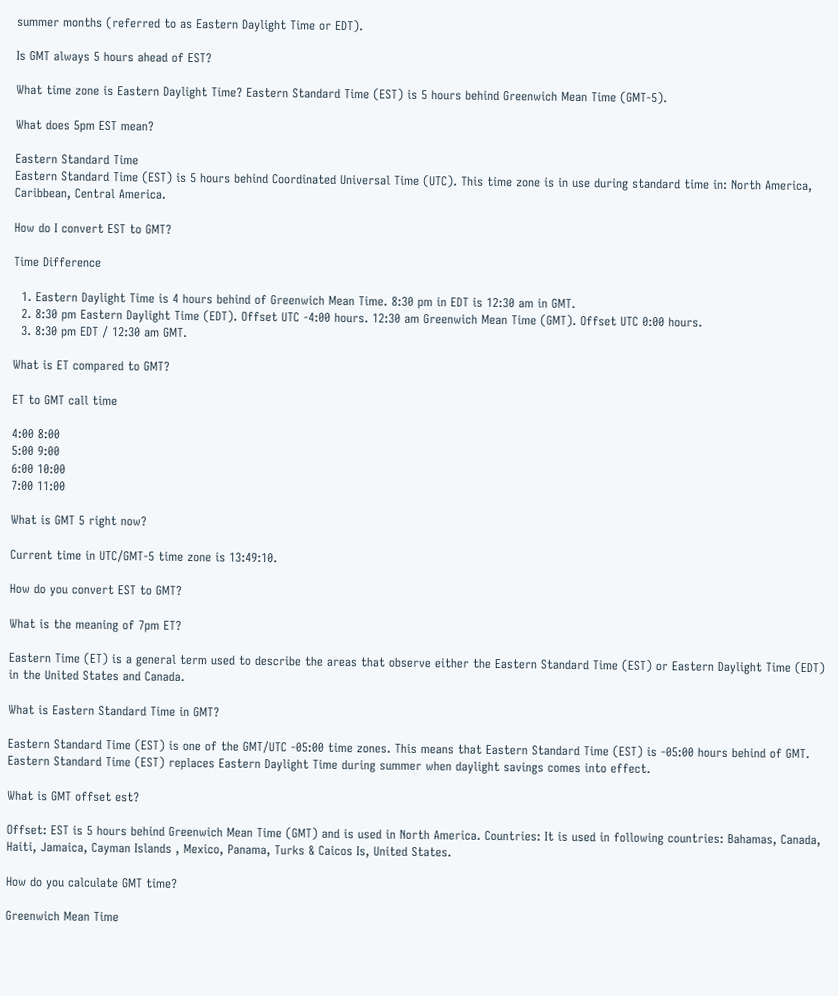summer months (referred to as Eastern Daylight Time or EDT).

Is GMT always 5 hours ahead of EST?

What time zone is Eastern Daylight Time? Eastern Standard Time (EST) is 5 hours behind Greenwich Mean Time (GMT-5).

What does 5pm EST mean?

Eastern Standard Time
Eastern Standard Time (EST) is 5 hours behind Coordinated Universal Time (UTC). This time zone is in use during standard time in: North America, Caribbean, Central America.

How do I convert EST to GMT?

Time Difference

  1. Eastern Daylight Time is 4 hours behind of Greenwich Mean Time. 8:30 pm in EDT is 12:30 am in GMT.
  2. 8:30 pm Eastern Daylight Time (EDT). Offset UTC -4:00 hours. 12:30 am Greenwich Mean Time (GMT). Offset UTC 0:00 hours.
  3. 8:30 pm EDT / 12:30 am GMT.

What is ET compared to GMT?

ET to GMT call time

4:00 8:00
5:00 9:00
6:00 10:00
7:00 11:00

What is GMT 5 right now?

Current time in UTC/GMT-5 time zone is 13:49:10.

How do you convert EST to GMT?

What is the meaning of 7pm ET?

Eastern Time (ET) is a general term used to describe the areas that observe either the Eastern Standard Time (EST) or Eastern Daylight Time (EDT) in the United States and Canada.

What is Eastern Standard Time in GMT?

Eastern Standard Time (EST) is one of the GMT/UTC -05:00 time zones. This means that Eastern Standard Time (EST) is -05:00 hours behind of GMT. Eastern Standard Time (EST) replaces Eastern Daylight Time during summer when daylight savings comes into effect.

What is GMT offset est?

Offset: EST is 5 hours behind Greenwich Mean Time (GMT) and is used in North America. Countries: It is used in following countries: Bahamas, Canada, Haiti, Jamaica, Cayman Islands , Mexico, Panama, Turks & Caicos Is, United States.

How do you calculate GMT time?

Greenwich Mean Time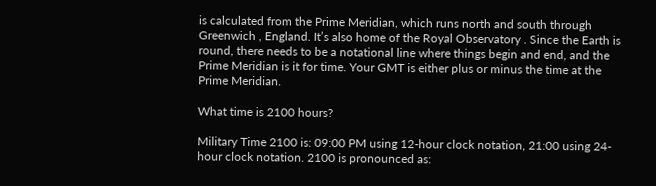is calculated from the Prime Meridian, which runs north and south through Greenwich , England. It’s also home of the Royal Observatory . Since the Earth is round, there needs to be a notational line where things begin and end, and the Prime Meridian is it for time. Your GMT is either plus or minus the time at the Prime Meridian.

What time is 2100 hours?

Military Time 2100 is: 09:00 PM using 12-hour clock notation, 21:00 using 24-hour clock notation. 2100 is pronounced as: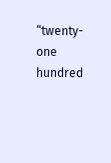“twenty-one hundred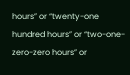hours” or “twenty-one hundred hours” or “two-one-zero-zero hours” or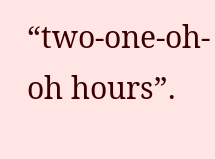“two-one-oh-oh hours”.